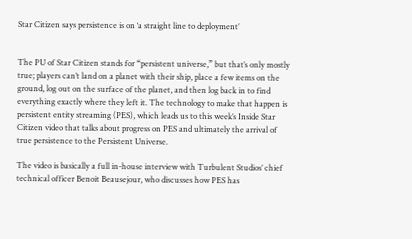Star Citizen says persistence is on ‘a straight line to deployment’


The PU of Star Citizen stands for “persistent universe,” but that’s only mostly true; players can’t land on a planet with their ship, place a few items on the ground, log out on the surface of the planet, and then log back in to find everything exactly where they left it. The technology to make that happen is persistent entity streaming (PES), which leads us to this week’s Inside Star Citizen video that talks about progress on PES and ultimately the arrival of true persistence to the Persistent Universe.

The video is basically a full in-house interview with Turbulent Studios’ chief technical officer Benoit Beausejour, who discusses how PES has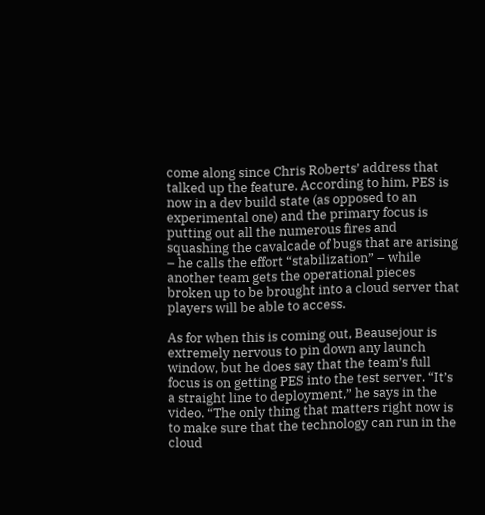come along since Chris Roberts’ address that talked up the feature. According to him, PES is now in a dev build state (as opposed to an experimental one) and the primary focus is putting out all the numerous fires and squashing the cavalcade of bugs that are arising – he calls the effort “stabilization” – while another team gets the operational pieces broken up to be brought into a cloud server that players will be able to access.

As for when this is coming out, Beausejour is extremely nervous to pin down any launch window, but he does say that the team’s full focus is on getting PES into the test server. “It’s a straight line to deployment,” he says in the video. “The only thing that matters right now is to make sure that the technology can run in the cloud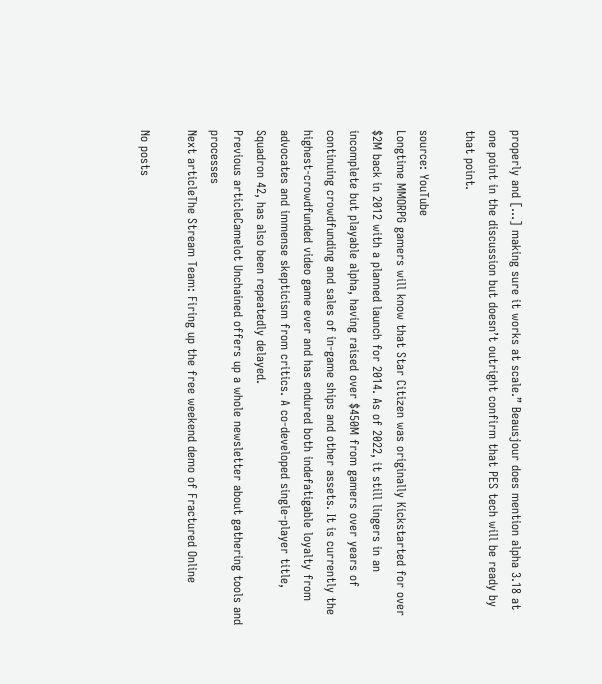properly and […] making sure it works at scale.” Beausjour does mention alpha 3.18 at one point in the discussion but doesn’t outright confirm that PES tech will be ready by that point.

source: YouTube
Longtime MMORPG gamers will know that Star Citizen was originally Kickstarted for over $2M back in 2012 with a planned launch for 2014. As of 2022, it still lingers in an incomplete but playable alpha, having raised over $450M from gamers over years of continuing crowdfunding and sales of in-game ships and other assets. It is currently the highest-crowdfunded video game ever and has endured both indefatigable loyalty from advocates and immense skepticism from critics. A co-developed single-player title, Squadron 42, has also been repeatedly delayed.
Previous articleCamelot Unchained offers up a whole newsletter about gathering tools and processes
Next articleThe Stream Team: Firing up the free weekend demo of Fractured Online

No posts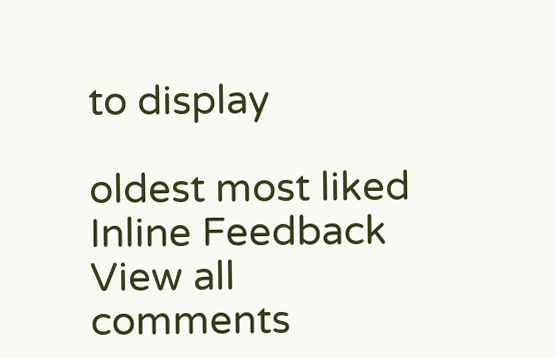to display

oldest most liked
Inline Feedback
View all comments